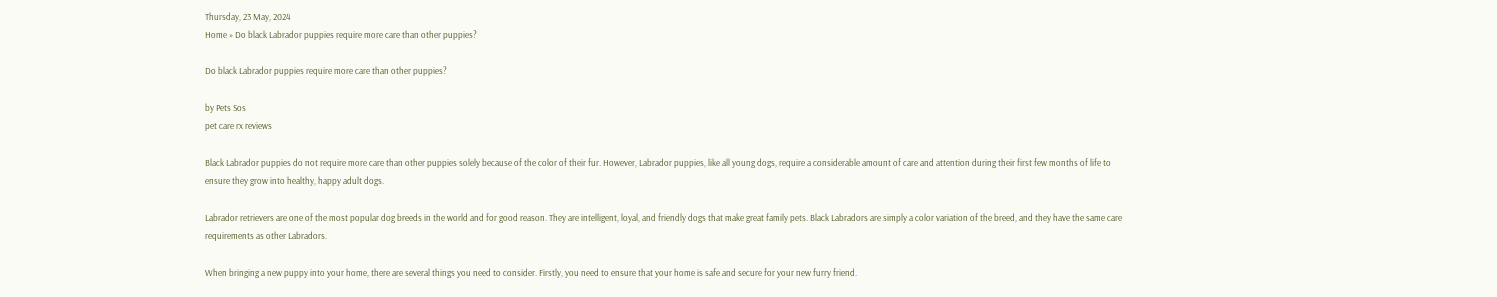Thursday, 23 May, 2024
Home » Do black Labrador puppies require more care than other puppies?

Do black Labrador puppies require more care than other puppies?

by Pets Sos
pet care rx reviews

Black Labrador puppies do not require more care than other puppies solely because of the color of their fur. However, Labrador puppies, like all young dogs, require a considerable amount of care and attention during their first few months of life to ensure they grow into healthy, happy adult dogs.

Labrador retrievers are one of the most popular dog breeds in the world and for good reason. They are intelligent, loyal, and friendly dogs that make great family pets. Black Labradors are simply a color variation of the breed, and they have the same care requirements as other Labradors.

When bringing a new puppy into your home, there are several things you need to consider. Firstly, you need to ensure that your home is safe and secure for your new furry friend.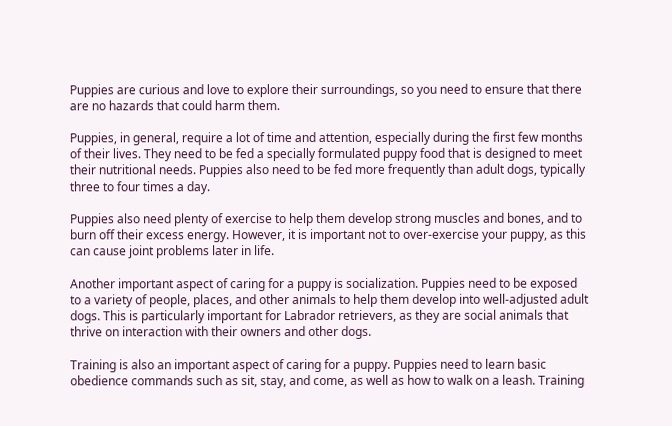Puppies are curious and love to explore their surroundings, so you need to ensure that there are no hazards that could harm them.

Puppies, in general, require a lot of time and attention, especially during the first few months of their lives. They need to be fed a specially formulated puppy food that is designed to meet their nutritional needs. Puppies also need to be fed more frequently than adult dogs, typically three to four times a day.

Puppies also need plenty of exercise to help them develop strong muscles and bones, and to burn off their excess energy. However, it is important not to over-exercise your puppy, as this can cause joint problems later in life.

Another important aspect of caring for a puppy is socialization. Puppies need to be exposed to a variety of people, places, and other animals to help them develop into well-adjusted adult dogs. This is particularly important for Labrador retrievers, as they are social animals that thrive on interaction with their owners and other dogs.

Training is also an important aspect of caring for a puppy. Puppies need to learn basic obedience commands such as sit, stay, and come, as well as how to walk on a leash. Training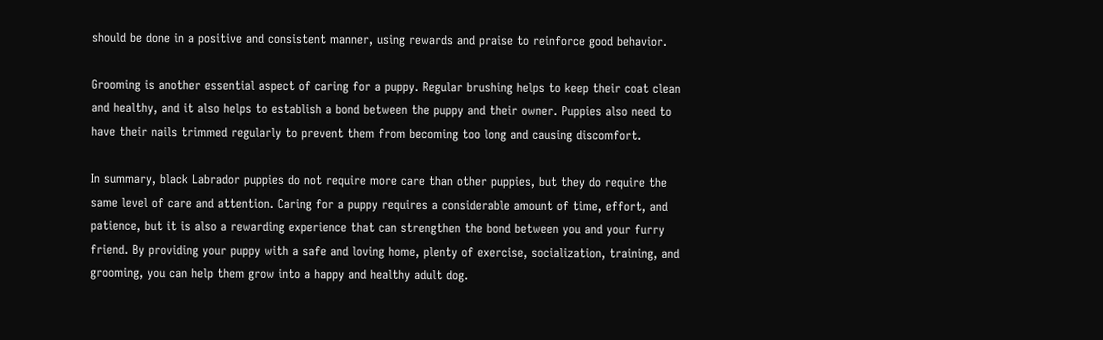should be done in a positive and consistent manner, using rewards and praise to reinforce good behavior.

Grooming is another essential aspect of caring for a puppy. Regular brushing helps to keep their coat clean and healthy, and it also helps to establish a bond between the puppy and their owner. Puppies also need to have their nails trimmed regularly to prevent them from becoming too long and causing discomfort.

In summary, black Labrador puppies do not require more care than other puppies, but they do require the same level of care and attention. Caring for a puppy requires a considerable amount of time, effort, and patience, but it is also a rewarding experience that can strengthen the bond between you and your furry friend. By providing your puppy with a safe and loving home, plenty of exercise, socialization, training, and grooming, you can help them grow into a happy and healthy adult dog.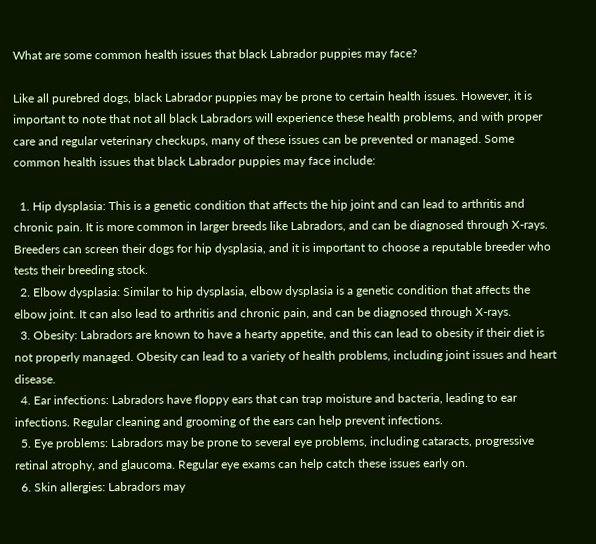What are some common health issues that black Labrador puppies may face?

Like all purebred dogs, black Labrador puppies may be prone to certain health issues. However, it is important to note that not all black Labradors will experience these health problems, and with proper care and regular veterinary checkups, many of these issues can be prevented or managed. Some common health issues that black Labrador puppies may face include:

  1. Hip dysplasia: This is a genetic condition that affects the hip joint and can lead to arthritis and chronic pain. It is more common in larger breeds like Labradors, and can be diagnosed through X-rays. Breeders can screen their dogs for hip dysplasia, and it is important to choose a reputable breeder who tests their breeding stock.
  2. Elbow dysplasia: Similar to hip dysplasia, elbow dysplasia is a genetic condition that affects the elbow joint. It can also lead to arthritis and chronic pain, and can be diagnosed through X-rays.
  3. Obesity: Labradors are known to have a hearty appetite, and this can lead to obesity if their diet is not properly managed. Obesity can lead to a variety of health problems, including joint issues and heart disease.
  4. Ear infections: Labradors have floppy ears that can trap moisture and bacteria, leading to ear infections. Regular cleaning and grooming of the ears can help prevent infections.
  5. Eye problems: Labradors may be prone to several eye problems, including cataracts, progressive retinal atrophy, and glaucoma. Regular eye exams can help catch these issues early on.
  6. Skin allergies: Labradors may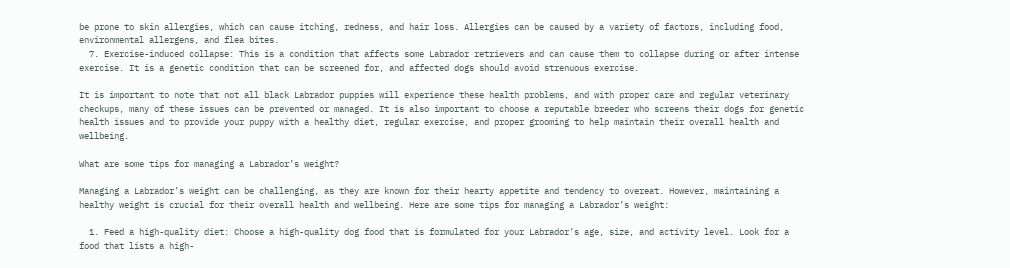be prone to skin allergies, which can cause itching, redness, and hair loss. Allergies can be caused by a variety of factors, including food, environmental allergens, and flea bites.
  7. Exercise-induced collapse: This is a condition that affects some Labrador retrievers and can cause them to collapse during or after intense exercise. It is a genetic condition that can be screened for, and affected dogs should avoid strenuous exercise.

It is important to note that not all black Labrador puppies will experience these health problems, and with proper care and regular veterinary checkups, many of these issues can be prevented or managed. It is also important to choose a reputable breeder who screens their dogs for genetic health issues and to provide your puppy with a healthy diet, regular exercise, and proper grooming to help maintain their overall health and wellbeing.

What are some tips for managing a Labrador’s weight?

Managing a Labrador’s weight can be challenging, as they are known for their hearty appetite and tendency to overeat. However, maintaining a healthy weight is crucial for their overall health and wellbeing. Here are some tips for managing a Labrador’s weight:

  1. Feed a high-quality diet: Choose a high-quality dog food that is formulated for your Labrador’s age, size, and activity level. Look for a food that lists a high-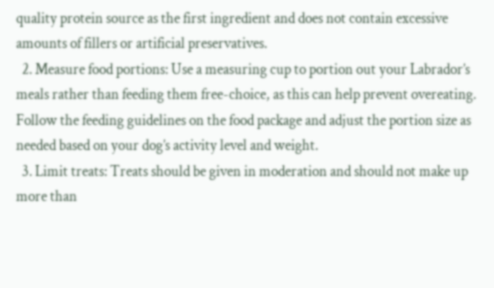quality protein source as the first ingredient and does not contain excessive amounts of fillers or artificial preservatives.
  2. Measure food portions: Use a measuring cup to portion out your Labrador’s meals rather than feeding them free-choice, as this can help prevent overeating. Follow the feeding guidelines on the food package and adjust the portion size as needed based on your dog’s activity level and weight.
  3. Limit treats: Treats should be given in moderation and should not make up more than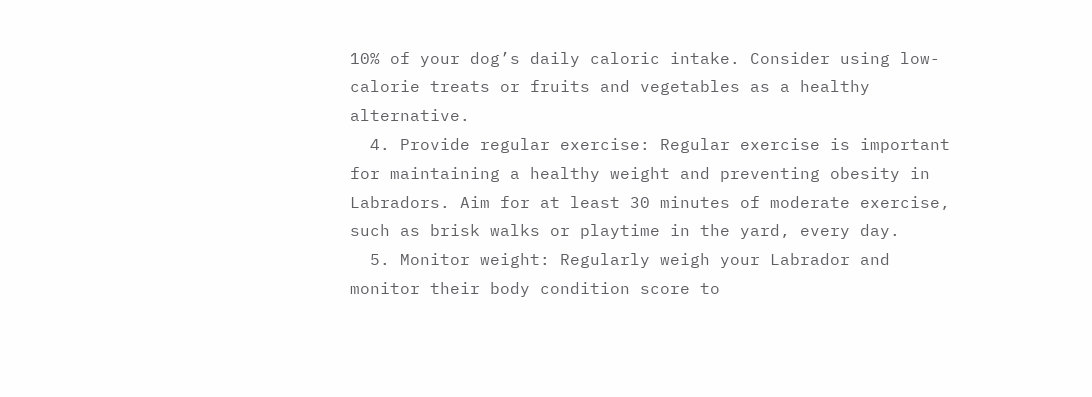10% of your dog’s daily caloric intake. Consider using low-calorie treats or fruits and vegetables as a healthy alternative.
  4. Provide regular exercise: Regular exercise is important for maintaining a healthy weight and preventing obesity in Labradors. Aim for at least 30 minutes of moderate exercise, such as brisk walks or playtime in the yard, every day.
  5. Monitor weight: Regularly weigh your Labrador and monitor their body condition score to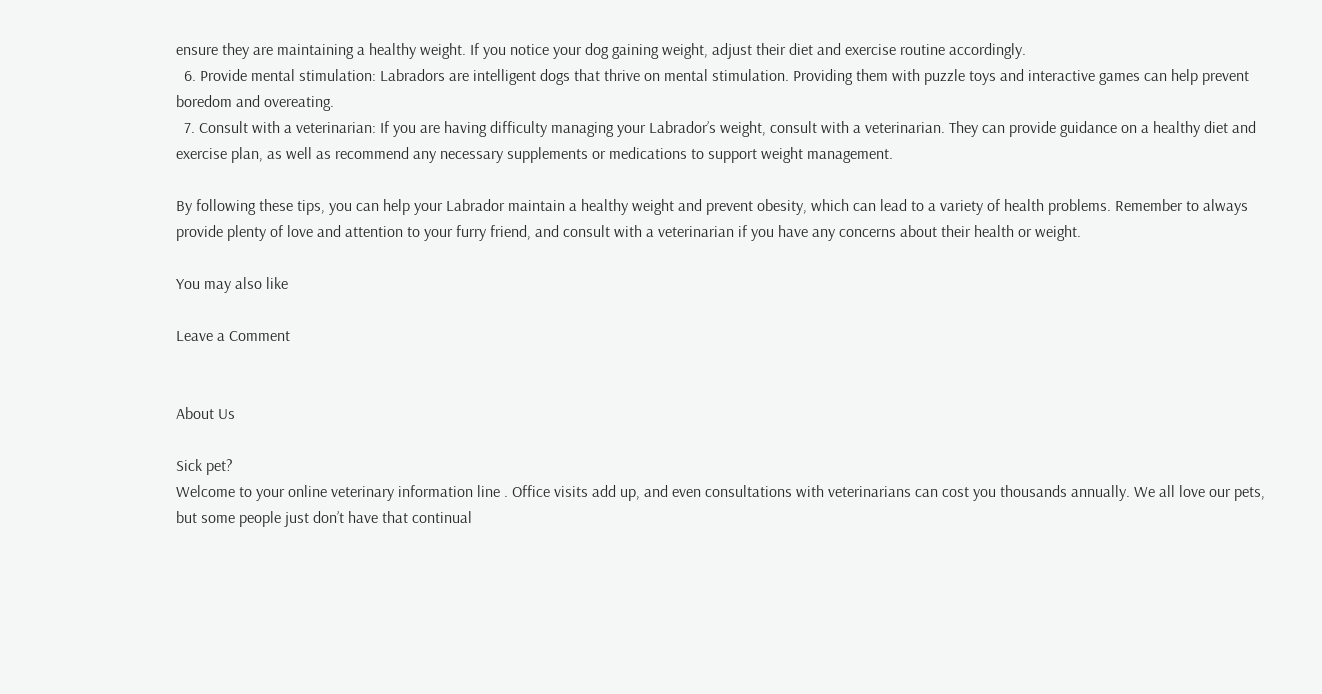ensure they are maintaining a healthy weight. If you notice your dog gaining weight, adjust their diet and exercise routine accordingly.
  6. Provide mental stimulation: Labradors are intelligent dogs that thrive on mental stimulation. Providing them with puzzle toys and interactive games can help prevent boredom and overeating.
  7. Consult with a veterinarian: If you are having difficulty managing your Labrador’s weight, consult with a veterinarian. They can provide guidance on a healthy diet and exercise plan, as well as recommend any necessary supplements or medications to support weight management.

By following these tips, you can help your Labrador maintain a healthy weight and prevent obesity, which can lead to a variety of health problems. Remember to always provide plenty of love and attention to your furry friend, and consult with a veterinarian if you have any concerns about their health or weight.

You may also like

Leave a Comment


About Us

Sick pet?
Welcome to your online veterinary information line . Office visits add up, and even consultations with veterinarians can cost you thousands annually. We all love our pets, but some people just don’t have that continual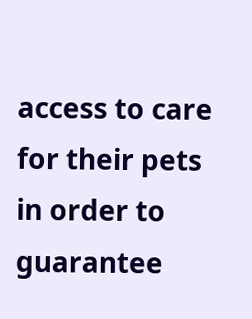access to care for their pets in order to guarantee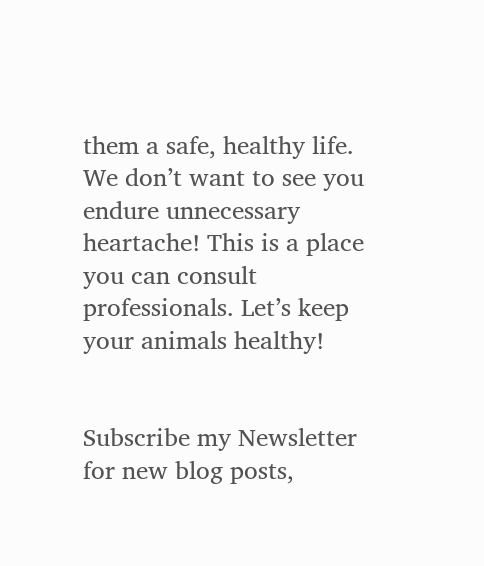them a safe, healthy life. We don’t want to see you endure unnecessary heartache! This is a place you can consult professionals. Let’s keep your animals healthy!


Subscribe my Newsletter for new blog posts,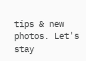tips & new photos. Let's stay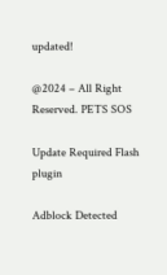updated!

@2024 – All Right Reserved. PETS SOS

Update Required Flash plugin

Adblock Detected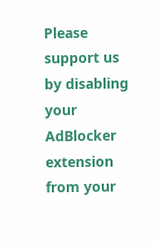Please support us by disabling your AdBlocker extension from your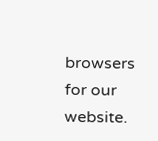browsers for our website.